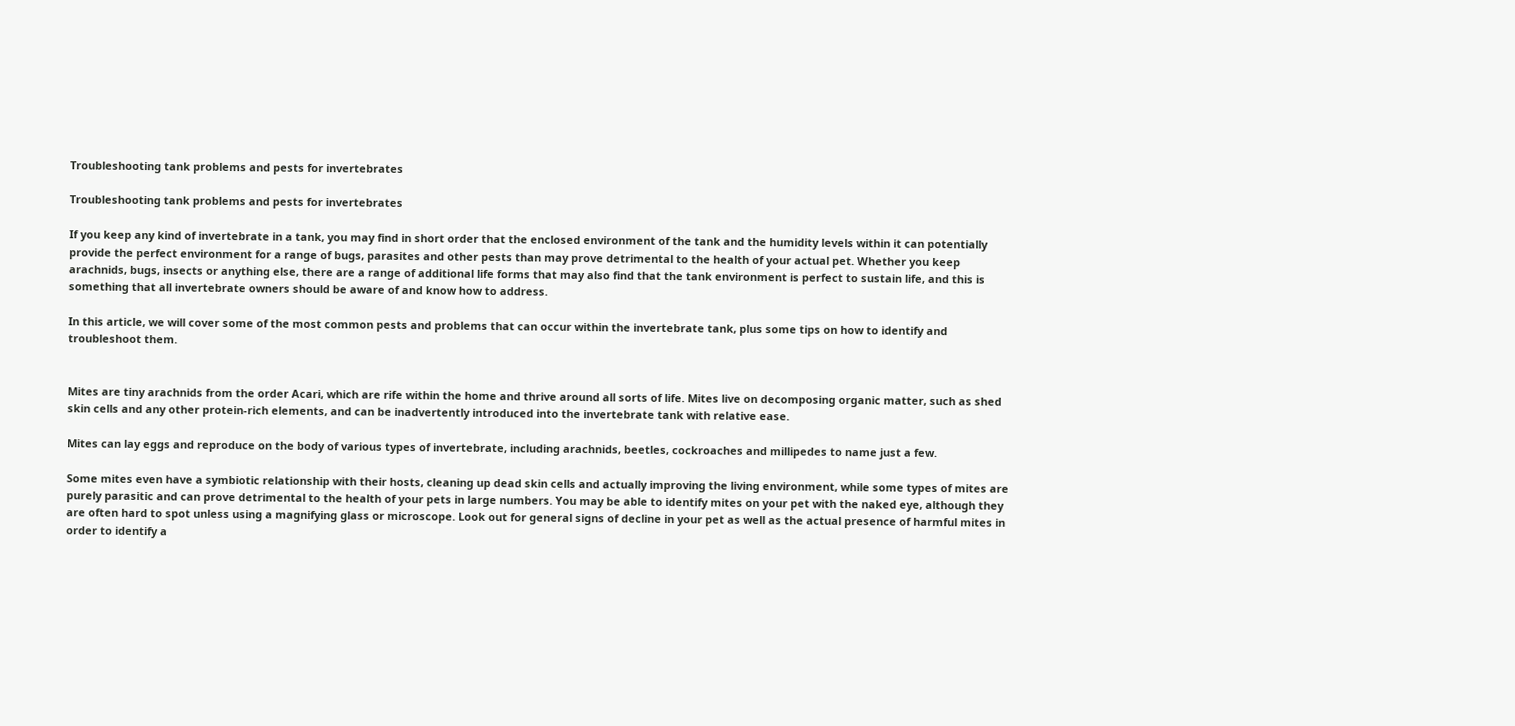Troubleshooting tank problems and pests for invertebrates

Troubleshooting tank problems and pests for invertebrates

If you keep any kind of invertebrate in a tank, you may find in short order that the enclosed environment of the tank and the humidity levels within it can potentially provide the perfect environment for a range of bugs, parasites and other pests than may prove detrimental to the health of your actual pet. Whether you keep arachnids, bugs, insects or anything else, there are a range of additional life forms that may also find that the tank environment is perfect to sustain life, and this is something that all invertebrate owners should be aware of and know how to address.

In this article, we will cover some of the most common pests and problems that can occur within the invertebrate tank, plus some tips on how to identify and troubleshoot them.


Mites are tiny arachnids from the order Acari, which are rife within the home and thrive around all sorts of life. Mites live on decomposing organic matter, such as shed skin cells and any other protein-rich elements, and can be inadvertently introduced into the invertebrate tank with relative ease.

Mites can lay eggs and reproduce on the body of various types of invertebrate, including arachnids, beetles, cockroaches and millipedes to name just a few.

Some mites even have a symbiotic relationship with their hosts, cleaning up dead skin cells and actually improving the living environment, while some types of mites are purely parasitic and can prove detrimental to the health of your pets in large numbers. You may be able to identify mites on your pet with the naked eye, although they are often hard to spot unless using a magnifying glass or microscope. Look out for general signs of decline in your pet as well as the actual presence of harmful mites in order to identify a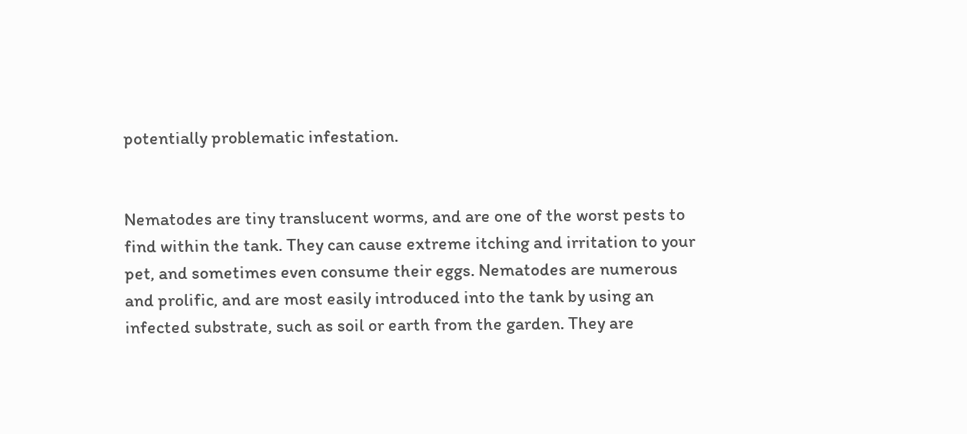potentially problematic infestation.


Nematodes are tiny translucent worms, and are one of the worst pests to find within the tank. They can cause extreme itching and irritation to your pet, and sometimes even consume their eggs. Nematodes are numerous and prolific, and are most easily introduced into the tank by using an infected substrate, such as soil or earth from the garden. They are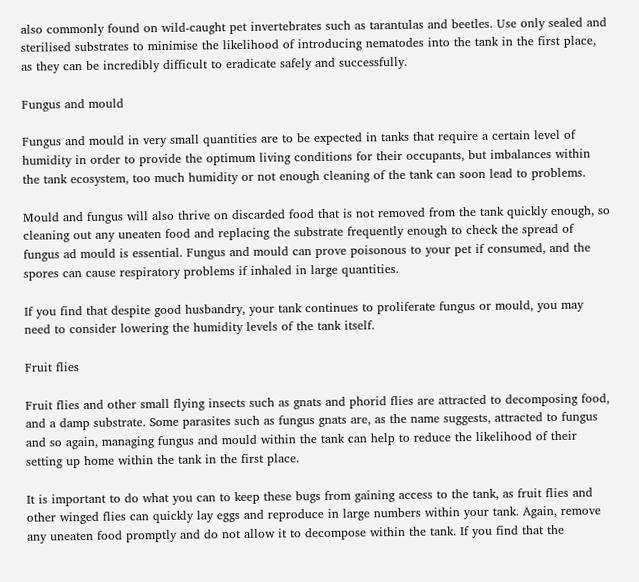also commonly found on wild-caught pet invertebrates such as tarantulas and beetles. Use only sealed and sterilised substrates to minimise the likelihood of introducing nematodes into the tank in the first place, as they can be incredibly difficult to eradicate safely and successfully.

Fungus and mould

Fungus and mould in very small quantities are to be expected in tanks that require a certain level of humidity in order to provide the optimum living conditions for their occupants, but imbalances within the tank ecosystem, too much humidity or not enough cleaning of the tank can soon lead to problems.

Mould and fungus will also thrive on discarded food that is not removed from the tank quickly enough, so cleaning out any uneaten food and replacing the substrate frequently enough to check the spread of fungus ad mould is essential. Fungus and mould can prove poisonous to your pet if consumed, and the spores can cause respiratory problems if inhaled in large quantities.

If you find that despite good husbandry, your tank continues to proliferate fungus or mould, you may need to consider lowering the humidity levels of the tank itself.

Fruit flies

Fruit flies and other small flying insects such as gnats and phorid flies are attracted to decomposing food, and a damp substrate. Some parasites such as fungus gnats are, as the name suggests, attracted to fungus and so again, managing fungus and mould within the tank can help to reduce the likelihood of their setting up home within the tank in the first place.

It is important to do what you can to keep these bugs from gaining access to the tank, as fruit flies and other winged flies can quickly lay eggs and reproduce in large numbers within your tank. Again, remove any uneaten food promptly and do not allow it to decompose within the tank. If you find that the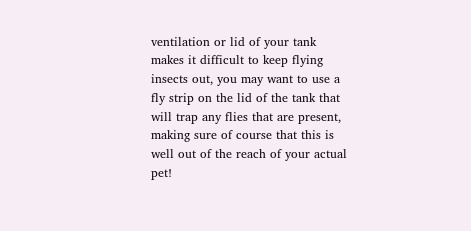ventilation or lid of your tank makes it difficult to keep flying insects out, you may want to use a fly strip on the lid of the tank that will trap any flies that are present, making sure of course that this is well out of the reach of your actual pet!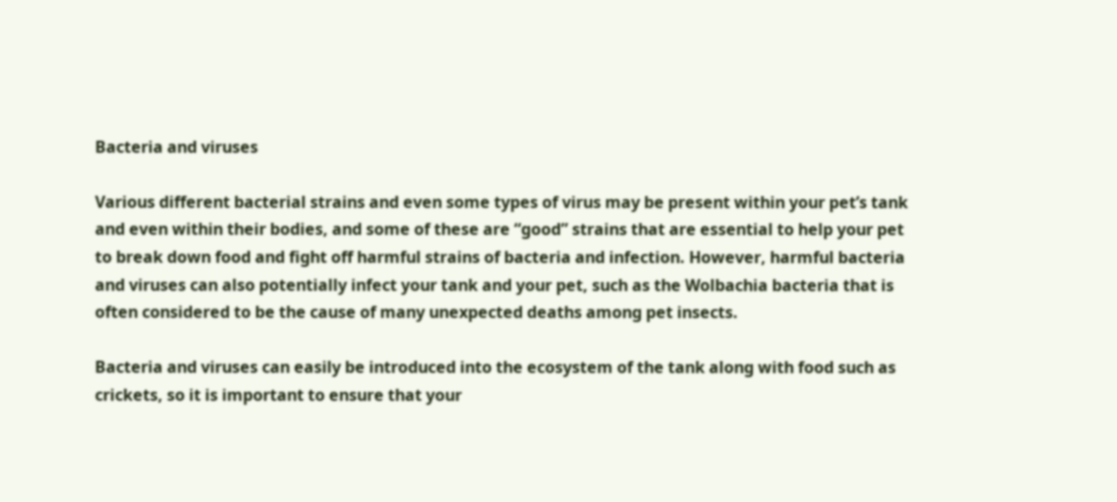Bacteria and viruses

Various different bacterial strains and even some types of virus may be present within your pet’s tank and even within their bodies, and some of these are “good” strains that are essential to help your pet to break down food and fight off harmful strains of bacteria and infection. However, harmful bacteria and viruses can also potentially infect your tank and your pet, such as the Wolbachia bacteria that is often considered to be the cause of many unexpected deaths among pet insects.

Bacteria and viruses can easily be introduced into the ecosystem of the tank along with food such as crickets, so it is important to ensure that your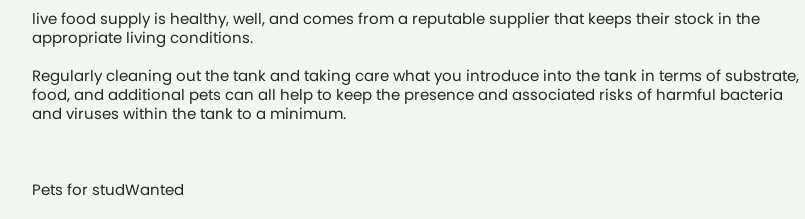live food supply is healthy, well, and comes from a reputable supplier that keeps their stock in the appropriate living conditions.

Regularly cleaning out the tank and taking care what you introduce into the tank in terms of substrate, food, and additional pets can all help to keep the presence and associated risks of harmful bacteria and viruses within the tank to a minimum.



Pets for studWanted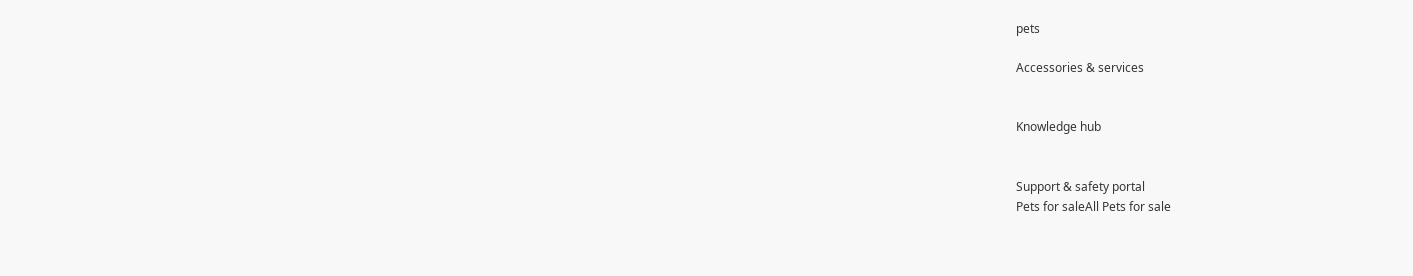pets

Accessories & services


Knowledge hub


Support & safety portal
Pets for saleAll Pets for sale